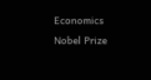Economics Nobel Prize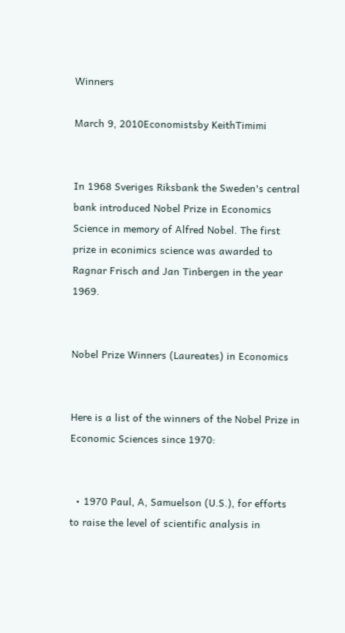Winners

March 9, 2010Economistsby KeithTimimi


In 1968 Sveriges Riksbank the Sweden's central bank introduced Nobel Prize in Economics Science in memory of Alfred Nobel. The first prize in econimics science was awarded to Ragnar Frisch and Jan Tinbergen in the year 1969.


Nobel Prize Winners (Laureates) in Economics


Here is a list of the winners of the Nobel Prize in Economic Sciences since 1970:


  • 1970 Paul, A, Samuelson (U.S.), for efforts to raise the level of scientific analysis in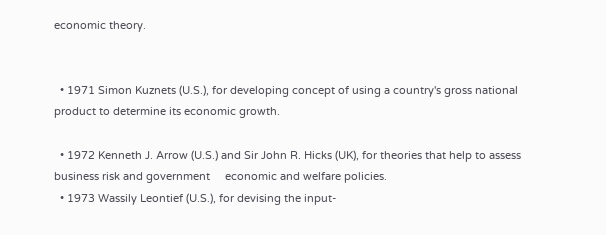economic theory.


  • 1971 Simon Kuznets (U.S.), for developing concept of using a country's gross national product to determine its economic growth.

  • 1972 Kenneth J. Arrow (U.S.) and Sir John R. Hicks (UK), for theories that help to assess business risk and government     economic and welfare policies.
  • 1973 Wassily Leontief (U.S.), for devising the input-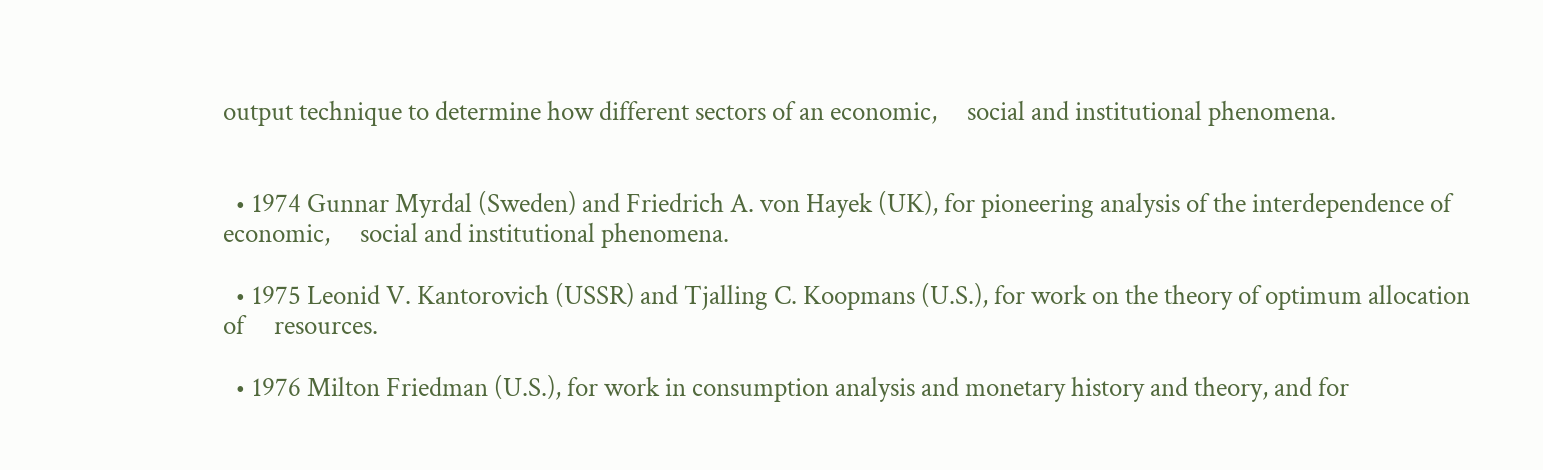output technique to determine how different sectors of an economic,     social and institutional phenomena.


  • 1974 Gunnar Myrdal (Sweden) and Friedrich A. von Hayek (UK), for pioneering analysis of the interdependence of economic,     social and institutional phenomena.

  • 1975 Leonid V. Kantorovich (USSR) and Tjalling C. Koopmans (U.S.), for work on the theory of optimum allocation of     resources.

  • 1976 Milton Friedman (U.S.), for work in consumption analysis and monetary history and theory, and for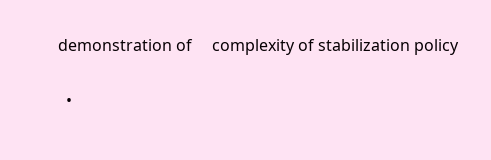demonstration of     complexity of stabilization policy

  •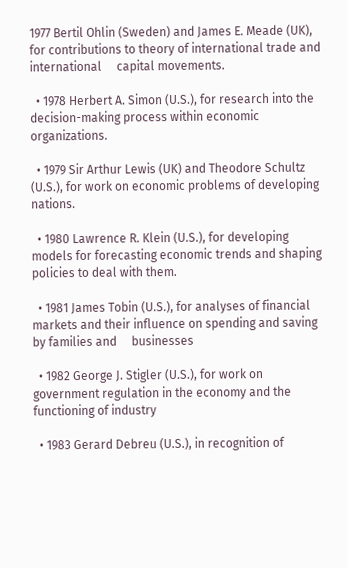1977 Bertil Ohlin (Sweden) and James E. Meade (UK), for contributions to theory of international trade and international     capital movements.

  • 1978 Herbert A. Simon (U.S.), for research into the decision-making process within economic organizations.

  • 1979 Sir Arthur Lewis (UK) and Theodore Schultz (U.S.), for work on economic problems of developing nations.

  • 1980 Lawrence R. Klein (U.S.), for developing models for forecasting economic trends and shaping policies to deal with them.

  • 1981 James Tobin (U.S.), for analyses of financial markets and their influence on spending and saving by families and     businesses

  • 1982 George J. Stigler (U.S.), for work on government regulation in the economy and the functioning of industry

  • 1983 Gerard Debreu (U.S.), in recognition of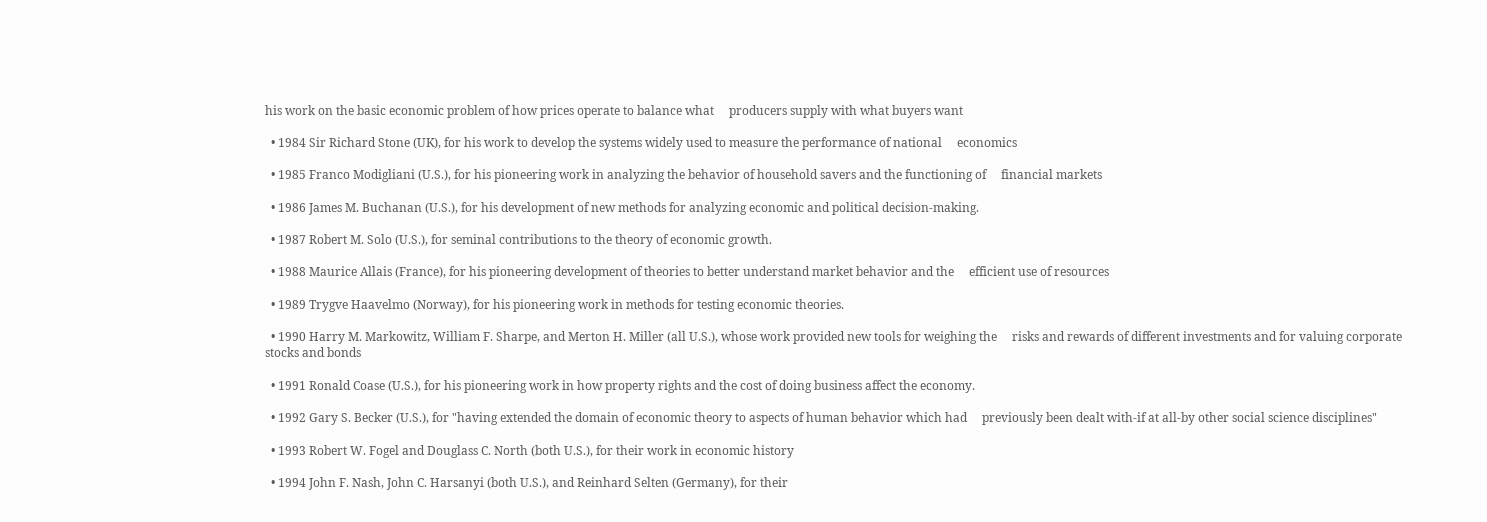his work on the basic economic problem of how prices operate to balance what     producers supply with what buyers want

  • 1984 Sir Richard Stone (UK), for his work to develop the systems widely used to measure the performance of national     economics

  • 1985 Franco Modigliani (U.S.), for his pioneering work in analyzing the behavior of household savers and the functioning of     financial markets

  • 1986 James M. Buchanan (U.S.), for his development of new methods for analyzing economic and political decision-making.

  • 1987 Robert M. Solo (U.S.), for seminal contributions to the theory of economic growth.

  • 1988 Maurice Allais (France), for his pioneering development of theories to better understand market behavior and the     efficient use of resources

  • 1989 Trygve Haavelmo (Norway), for his pioneering work in methods for testing economic theories.

  • 1990 Harry M. Markowitz, William F. Sharpe, and Merton H. Miller (all U.S.), whose work provided new tools for weighing the     risks and rewards of different investments and for valuing corporate stocks and bonds

  • 1991 Ronald Coase (U.S.), for his pioneering work in how property rights and the cost of doing business affect the economy.

  • 1992 Gary S. Becker (U.S.), for "having extended the domain of economic theory to aspects of human behavior which had     previously been dealt with-if at all-by other social science disciplines"

  • 1993 Robert W. Fogel and Douglass C. North (both U.S.), for their work in economic history

  • 1994 John F. Nash, John C. Harsanyi (both U.S.), and Reinhard Selten (Germany), for their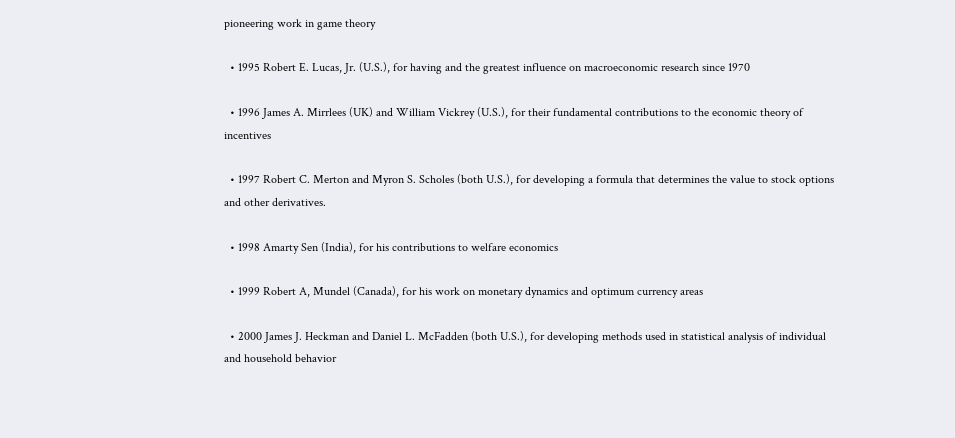pioneering work in game theory

  • 1995 Robert E. Lucas, Jr. (U.S.), for having and the greatest influence on macroeconomic research since 1970

  • 1996 James A. Mirrlees (UK) and William Vickrey (U.S.), for their fundamental contributions to the economic theory of     incentives

  • 1997 Robert C. Merton and Myron S. Scholes (both U.S.), for developing a formula that determines the value to stock options     and other derivatives.

  • 1998 Amarty Sen (India), for his contributions to welfare economics

  • 1999 Robert A, Mundel (Canada), for his work on monetary dynamics and optimum currency areas

  • 2000 James J. Heckman and Daniel L. McFadden (both U.S.), for developing methods used in statistical analysis of individual     and household behavior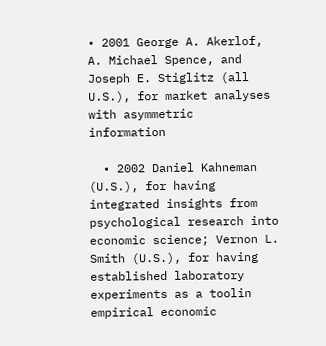• 2001 George A. Akerlof, A. Michael Spence, and Joseph E. Stiglitz (all U.S.), for market analyses with asymmetric     information

  • 2002 Daniel Kahneman (U.S.), for having integrated insights from psychological research into economic science; Vernon L.     Smith (U.S.), for having established laboratory experiments as a toolin empirical economic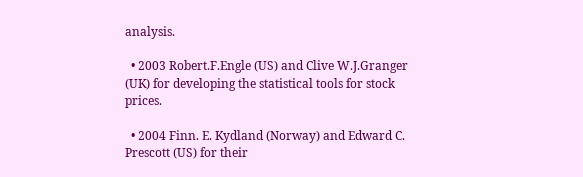analysis.

  • 2003 Robert.F.Engle (US) and Clive W.J.Granger (UK) for developing the statistical tools for stock prices.

  • 2004 Finn. E. Kydland (Norway) and Edward C. Prescott (US) for their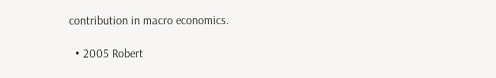contribution in macro economics.

  • 2005 Robert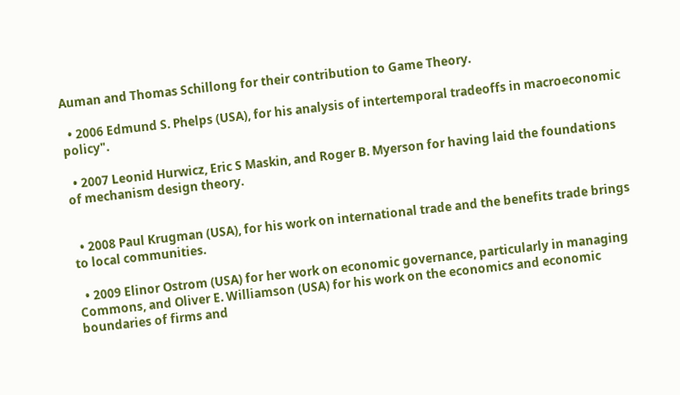Auman and Thomas Schillong for their contribution to Game Theory.

  • 2006 Edmund S. Phelps (USA), for his analysis of intertemporal tradeoffs in macroeconomic policy".

  • 2007 Leonid Hurwicz, Eric S Maskin, and Roger B. Myerson for having laid the foundations of mechanism design theory.


  • 2008 Paul Krugman (USA), for his work on international trade and the benefits trade brings to local communities.

  • 2009 Elinor Ostrom (USA) for her work on economic governance, particularly in managing Commons, and Oliver E. Williamson (USA) for his work on the economics and economic boundaries of firms and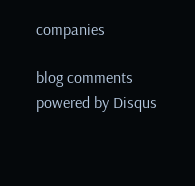companies

blog comments powered by Disqus